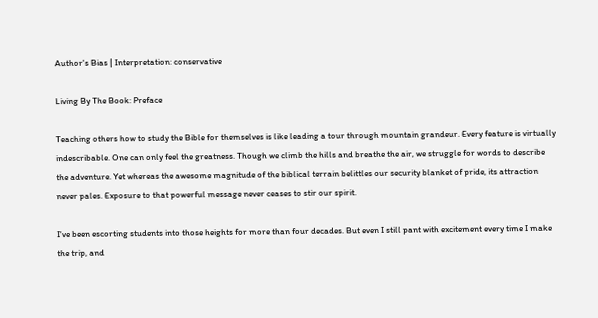Author's Bias | Interpretation: conservative

Living By The Book: Preface

Teaching others how to study the Bible for themselves is like leading a tour through mountain grandeur. Every feature is virtually indescribable. One can only feel the greatness. Though we climb the hills and breathe the air, we struggle for words to describe the adventure. Yet whereas the awesome magnitude of the biblical terrain belittles our security blanket of pride, its attraction never pales. Exposure to that powerful message never ceases to stir our spirit.

I've been escorting students into those heights for more than four decades. But even I still pant with excitement every time I make the trip, and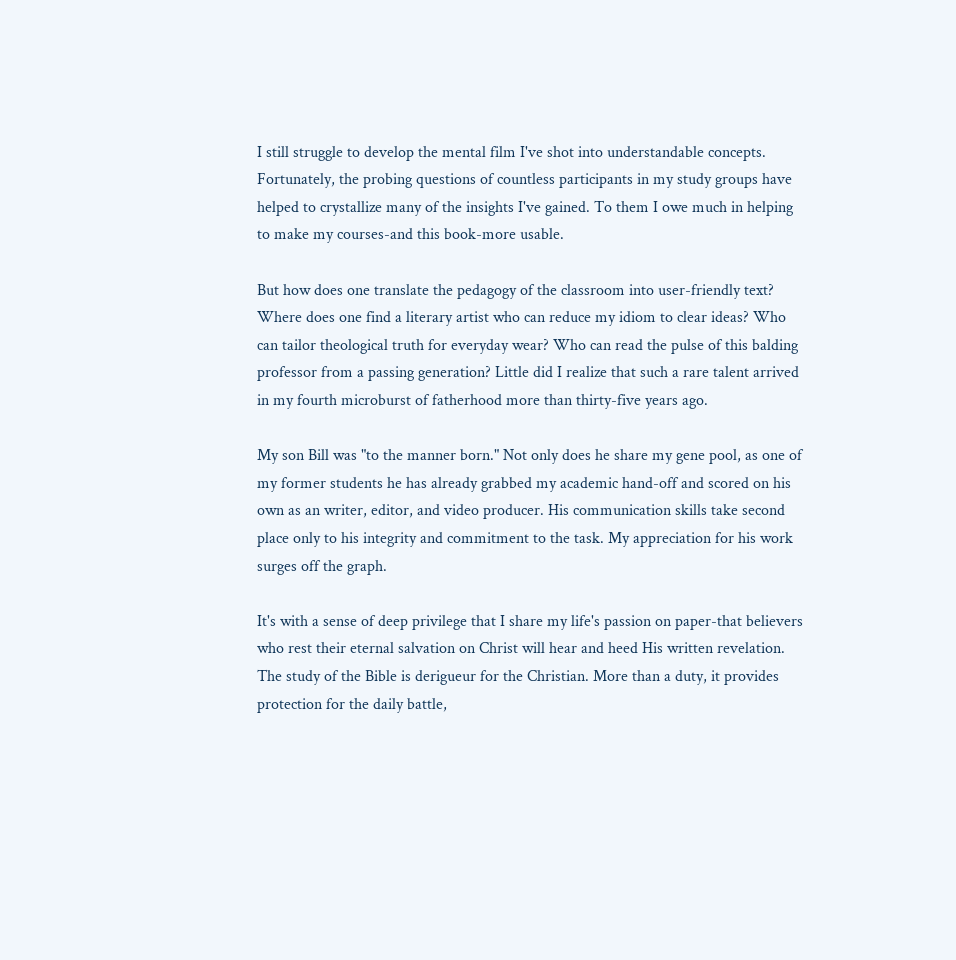I still struggle to develop the mental film I've shot into understandable concepts. Fortunately, the probing questions of countless participants in my study groups have helped to crystallize many of the insights I've gained. To them I owe much in helping to make my courses-and this book-more usable.

But how does one translate the pedagogy of the classroom into user-friendly text? Where does one find a literary artist who can reduce my idiom to clear ideas? Who can tailor theological truth for everyday wear? Who can read the pulse of this balding professor from a passing generation? Little did I realize that such a rare talent arrived in my fourth microburst of fatherhood more than thirty-five years ago.

My son Bill was "to the manner born." Not only does he share my gene pool, as one of my former students he has already grabbed my academic hand-off and scored on his own as an writer, editor, and video producer. His communication skills take second place only to his integrity and commitment to the task. My appreciation for his work surges off the graph.

It's with a sense of deep privilege that I share my life's passion on paper-that believers who rest their eternal salvation on Christ will hear and heed His written revelation. The study of the Bible is derigueur for the Christian. More than a duty, it provides protection for the daily battle,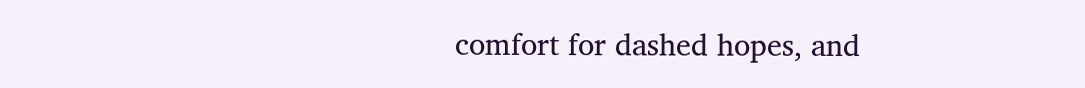comfort for dashed hopes, and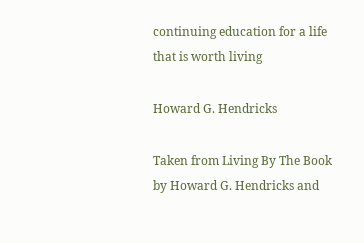continuing education for a life that is worth living

Howard G. Hendricks

Taken from Living By The Book by Howard G. Hendricks and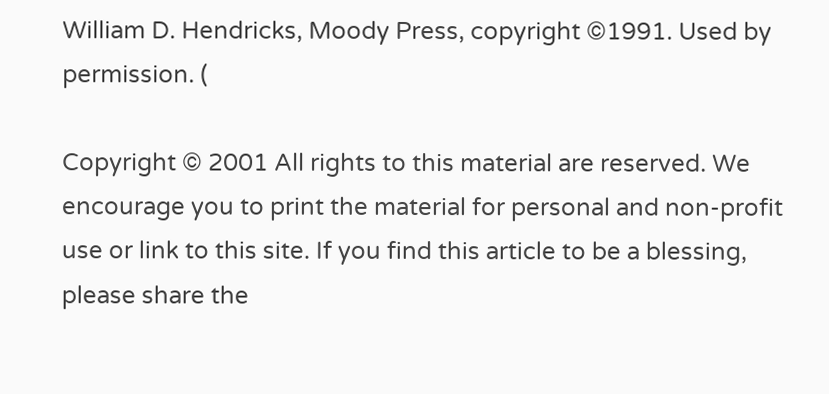William D. Hendricks, Moody Press, copyright ©1991. Used by permission. (

Copyright © 2001 All rights to this material are reserved. We encourage you to print the material for personal and non-profit use or link to this site. If you find this article to be a blessing, please share the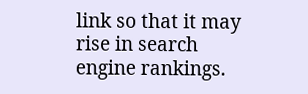link so that it may rise in search engine rankings.